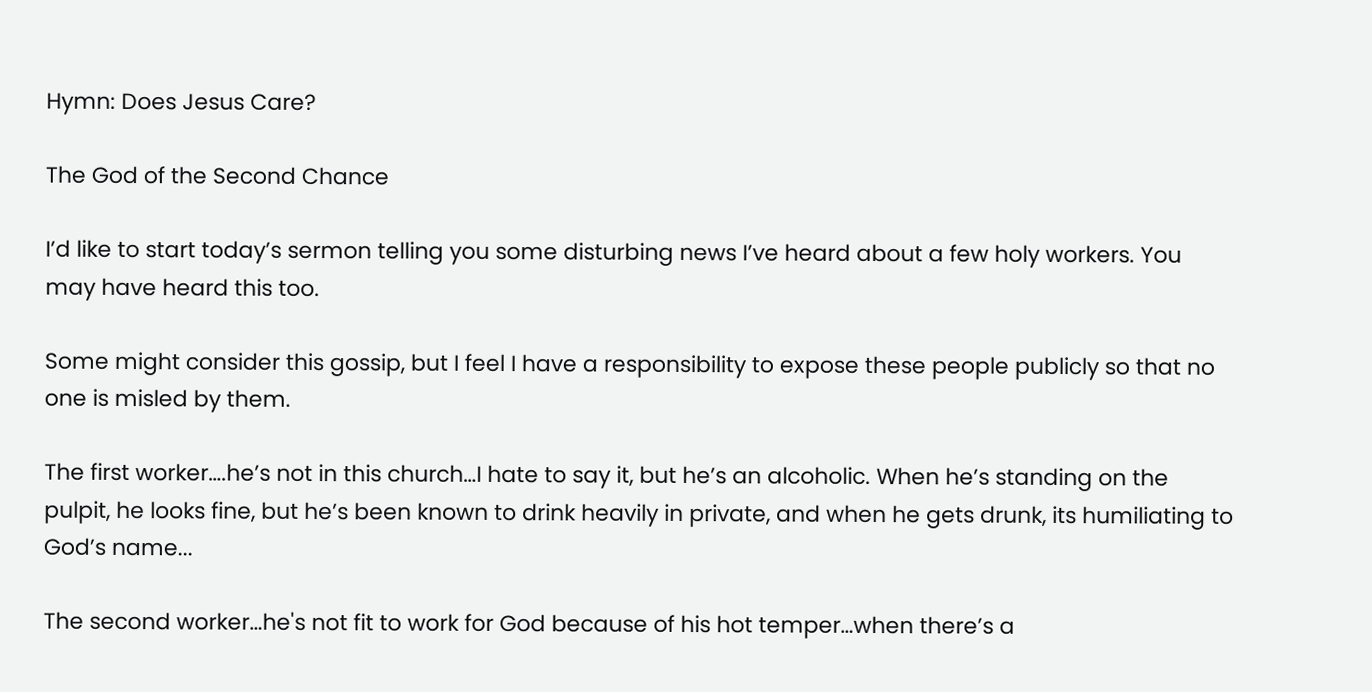Hymn: Does Jesus Care?

The God of the Second Chance

I’d like to start today’s sermon telling you some disturbing news I’ve heard about a few holy workers. You may have heard this too.

Some might consider this gossip, but I feel I have a responsibility to expose these people publicly so that no one is misled by them.

The first worker….he’s not in this church…I hate to say it, but he’s an alcoholic. When he’s standing on the pulpit, he looks fine, but he’s been known to drink heavily in private, and when he gets drunk, its humiliating to God’s name...

The second worker…he's not fit to work for God because of his hot temper…when there’s a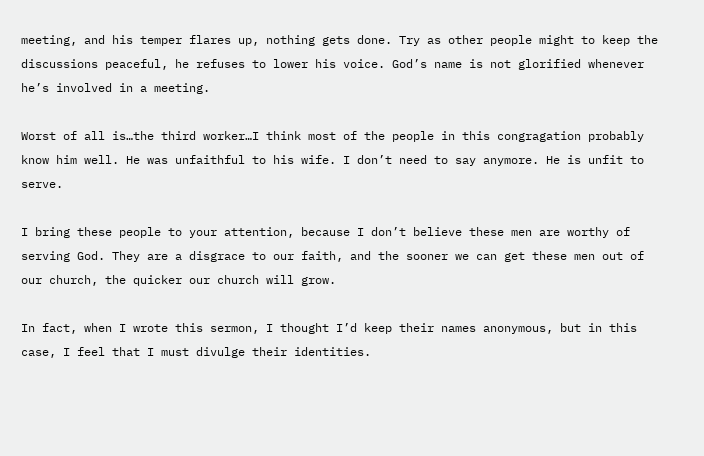meeting, and his temper flares up, nothing gets done. Try as other people might to keep the discussions peaceful, he refuses to lower his voice. God’s name is not glorified whenever he’s involved in a meeting.

Worst of all is…the third worker…I think most of the people in this congragation probably know him well. He was unfaithful to his wife. I don’t need to say anymore. He is unfit to serve.

I bring these people to your attention, because I don’t believe these men are worthy of serving God. They are a disgrace to our faith, and the sooner we can get these men out of our church, the quicker our church will grow.

In fact, when I wrote this sermon, I thought I’d keep their names anonymous, but in this case, I feel that I must divulge their identities.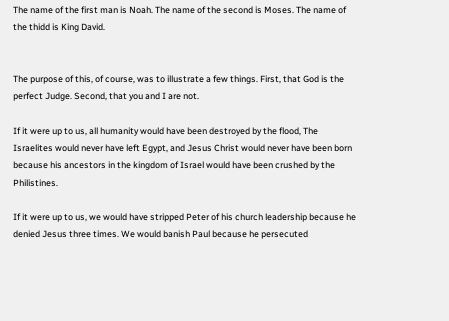The name of the first man is Noah. The name of the second is Moses. The name of the thidd is King David.


The purpose of this, of course, was to illustrate a few things. First, that God is the perfect Judge. Second, that you and I are not.

If it were up to us, all humanity would have been destroyed by the flood, The Israelites would never have left Egypt, and Jesus Christ would never have been born because his ancestors in the kingdom of Israel would have been crushed by the Philistines.

If it were up to us, we would have stripped Peter of his church leadership because he denied Jesus three times. We would banish Paul because he persecuted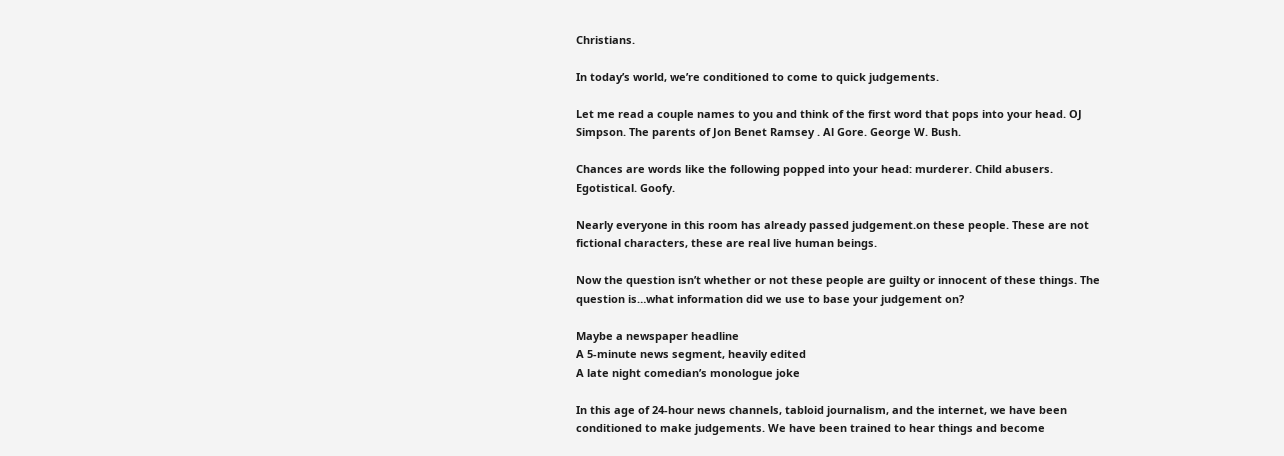Christians.

In today’s world, we’re conditioned to come to quick judgements.

Let me read a couple names to you and think of the first word that pops into your head. OJ Simpson. The parents of Jon Benet Ramsey . Al Gore. George W. Bush.

Chances are words like the following popped into your head: murderer. Child abusers. Egotistical. Goofy.

Nearly everyone in this room has already passed judgement.on these people. These are not fictional characters, these are real live human beings.

Now the question isn’t whether or not these people are guilty or innocent of these things. The question is…what information did we use to base your judgement on?

Maybe a newspaper headline
A 5-minute news segment, heavily edited
A late night comedian’s monologue joke

In this age of 24-hour news channels, tabloid journalism, and the internet, we have been conditioned to make judgements. We have been trained to hear things and become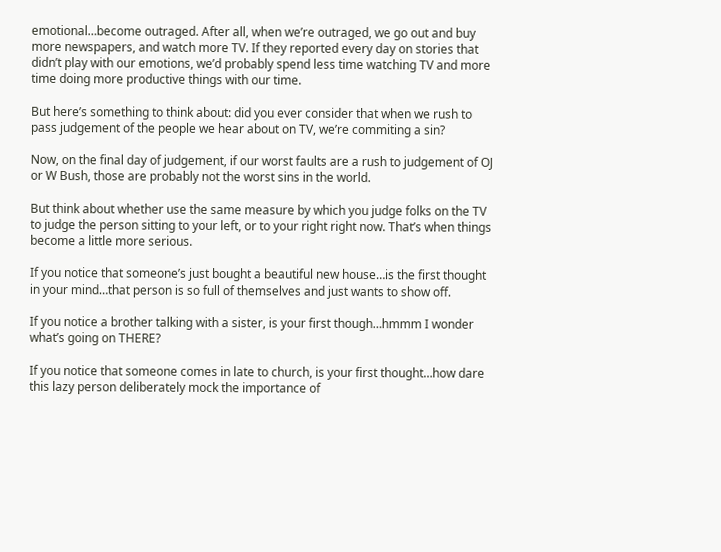emotional…become outraged. After all, when we’re outraged, we go out and buy more newspapers, and watch more TV. If they reported every day on stories that didn’t play with our emotions, we’d probably spend less time watching TV and more time doing more productive things with our time.

But here’s something to think about: did you ever consider that when we rush to pass judgement of the people we hear about on TV, we’re commiting a sin?

Now, on the final day of judgement, if our worst faults are a rush to judgement of OJ or W Bush, those are probably not the worst sins in the world.

But think about whether use the same measure by which you judge folks on the TV to judge the person sitting to your left, or to your right right now. That’s when things become a little more serious.

If you notice that someone’s just bought a beautiful new house…is the first thought in your mind…that person is so full of themselves and just wants to show off.

If you notice a brother talking with a sister, is your first though…hmmm I wonder what’s going on THERE?

If you notice that someone comes in late to church, is your first thought…how dare this lazy person deliberately mock the importance of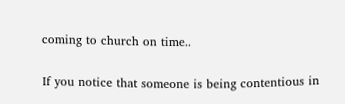coming to church on time..

If you notice that someone is being contentious in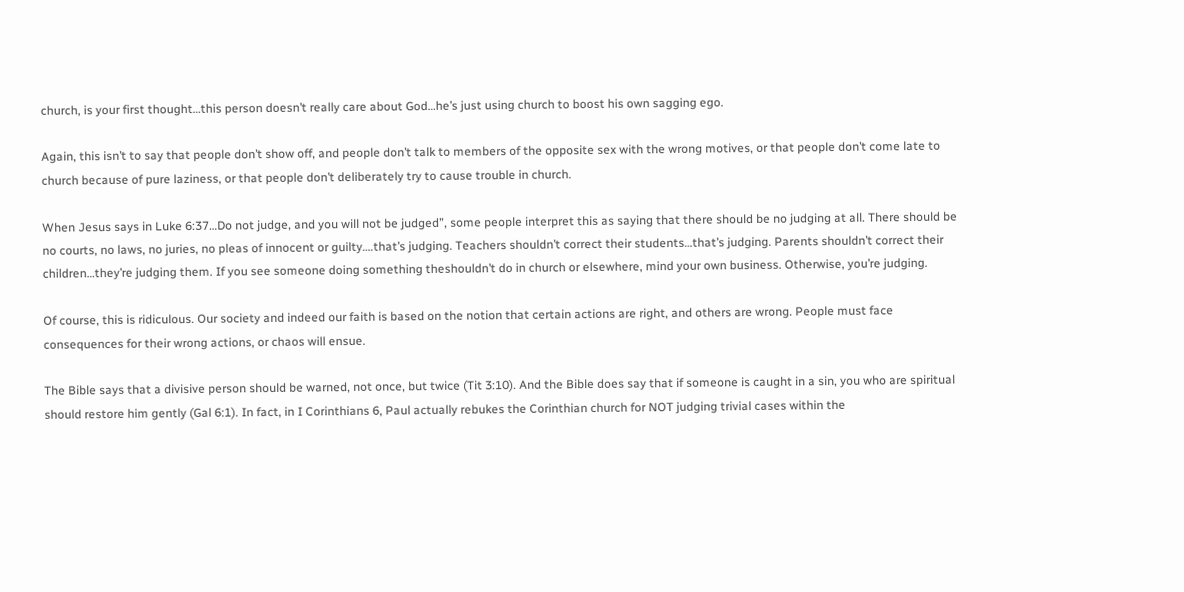church, is your first thought…this person doesn’t really care about God…he’s just using church to boost his own sagging ego.

Again, this isn’t to say that people don’t show off, and people don’t talk to members of the opposite sex with the wrong motives, or that people don’t come late to church because of pure laziness, or that people don’t deliberately try to cause trouble in church.

When Jesus says in Luke 6:37…Do not judge, and you will not be judged”, some people interpret this as saying that there should be no judging at all. There should be no courts, no laws, no juries, no pleas of innocent or guilty….that’s judging. Teachers shouldn’t correct their students…that’s judging. Parents shouldn’t correct their children…they’re judging them. If you see someone doing something theshouldn’t do in church or elsewhere, mind your own business. Otherwise, you’re judging.

Of course, this is ridiculous. Our society and indeed our faith is based on the notion that certain actions are right, and others are wrong. People must face consequences for their wrong actions, or chaos will ensue.

The Bible says that a divisive person should be warned, not once, but twice (Tit 3:10). And the Bible does say that if someone is caught in a sin, you who are spiritual should restore him gently (Gal 6:1). In fact, in I Corinthians 6, Paul actually rebukes the Corinthian church for NOT judging trivial cases within the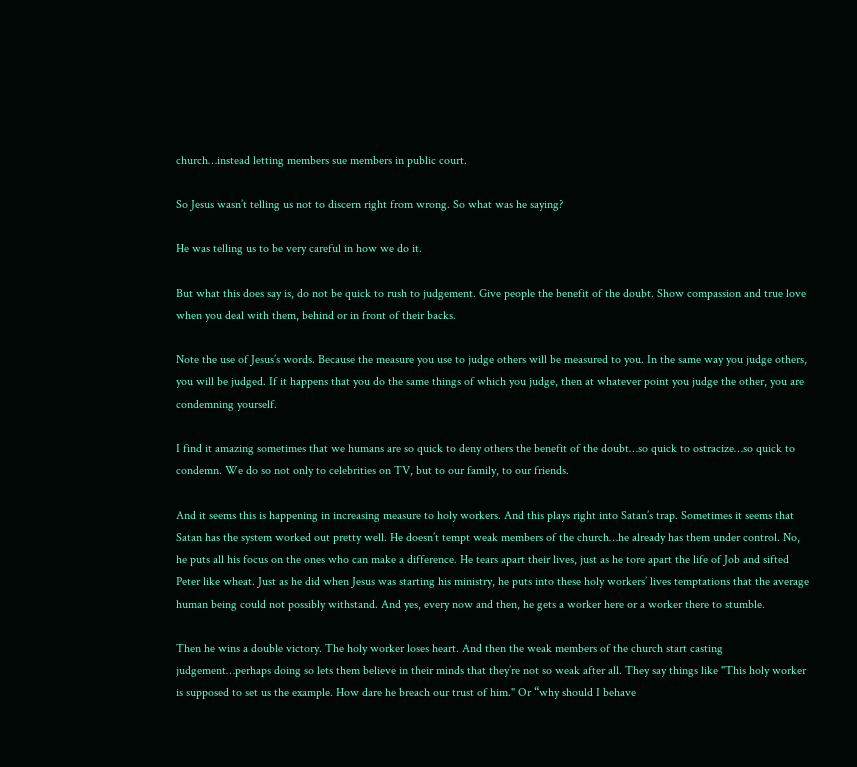church…instead letting members sue members in public court.

So Jesus wasn’t telling us not to discern right from wrong. So what was he saying?

He was telling us to be very careful in how we do it.

But what this does say is, do not be quick to rush to judgement. Give people the benefit of the doubt. Show compassion and true love when you deal with them, behind or in front of their backs.

Note the use of Jesus’s words. Because the measure you use to judge others will be measured to you. In the same way you judge others, you will be judged. If it happens that you do the same things of which you judge, then at whatever point you judge the other, you are condemning yourself.

I find it amazing sometimes that we humans are so quick to deny others the benefit of the doubt…so quick to ostracize…so quick to condemn. We do so not only to celebrities on TV, but to our family, to our friends.

And it seems this is happening in increasing measure to holy workers. And this plays right into Satan’s trap. Sometimes it seems that Satan has the system worked out pretty well. He doesn’t tempt weak members of the church…he already has them under control. No, he puts all his focus on the ones who can make a difference. He tears apart their lives, just as he tore apart the life of Job and sifted Peter like wheat. Just as he did when Jesus was starting his ministry, he puts into these holy workers’ lives temptations that the average human being could not possibly withstand. And yes, every now and then, he gets a worker here or a worker there to stumble.

Then he wins a double victory. The holy worker loses heart. And then the weak members of the church start casting judgement…perhaps doing so lets them believe in their minds that they’re not so weak after all. They say things like "This holy worker is supposed to set us the example. How dare he breach our trust of him." Or “why should I behave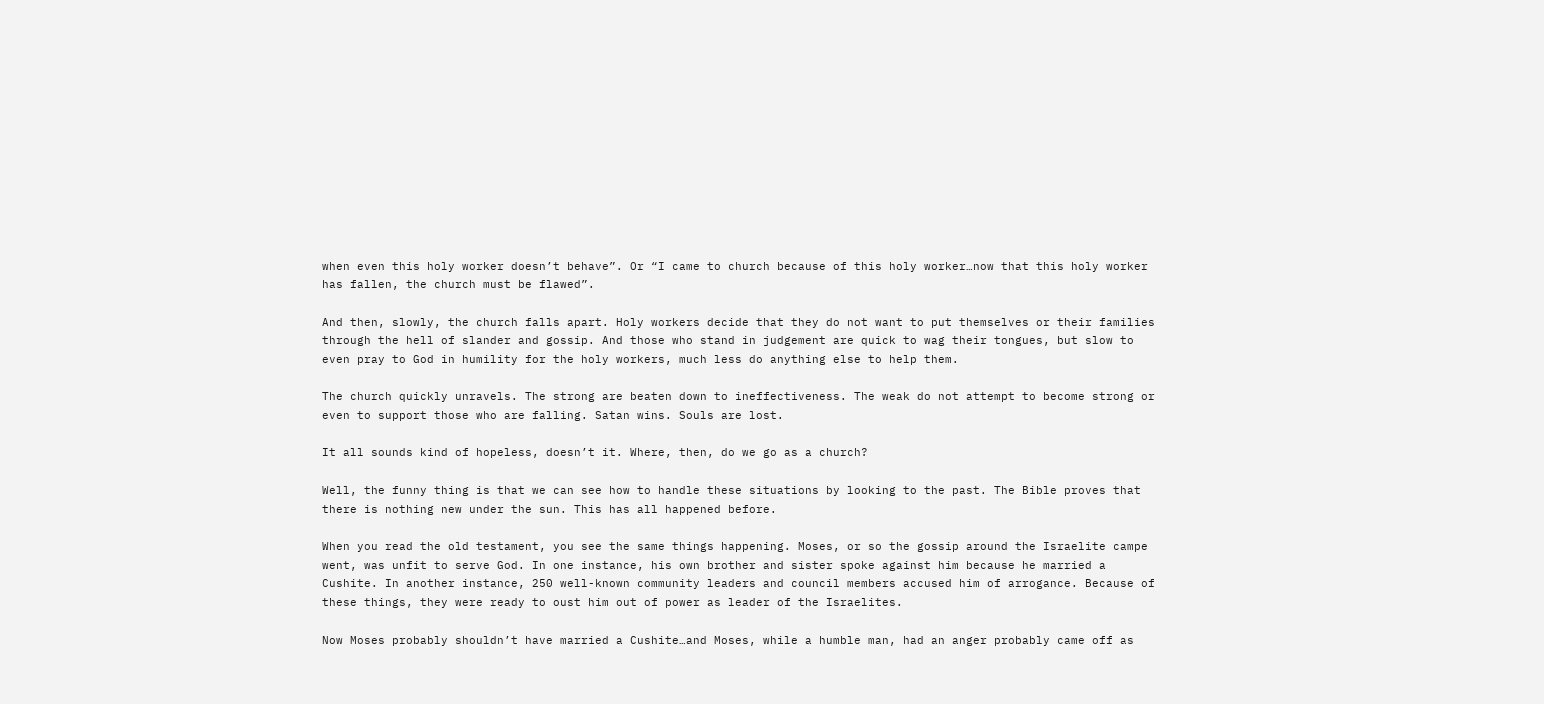when even this holy worker doesn’t behave”. Or “I came to church because of this holy worker…now that this holy worker has fallen, the church must be flawed”.

And then, slowly, the church falls apart. Holy workers decide that they do not want to put themselves or their families through the hell of slander and gossip. And those who stand in judgement are quick to wag their tongues, but slow to even pray to God in humility for the holy workers, much less do anything else to help them.

The church quickly unravels. The strong are beaten down to ineffectiveness. The weak do not attempt to become strong or even to support those who are falling. Satan wins. Souls are lost.

It all sounds kind of hopeless, doesn’t it. Where, then, do we go as a church?

Well, the funny thing is that we can see how to handle these situations by looking to the past. The Bible proves that there is nothing new under the sun. This has all happened before.

When you read the old testament, you see the same things happening. Moses, or so the gossip around the Israelite campe went, was unfit to serve God. In one instance, his own brother and sister spoke against him because he married a Cushite. In another instance, 250 well-known community leaders and council members accused him of arrogance. Because of these things, they were ready to oust him out of power as leader of the Israelites.

Now Moses probably shouldn’t have married a Cushite…and Moses, while a humble man, had an anger probably came off as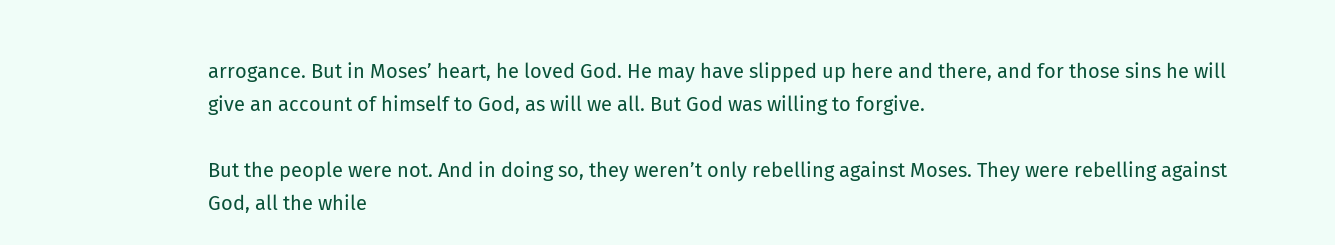arrogance. But in Moses’ heart, he loved God. He may have slipped up here and there, and for those sins he will give an account of himself to God, as will we all. But God was willing to forgive.

But the people were not. And in doing so, they weren’t only rebelling against Moses. They were rebelling against God, all the while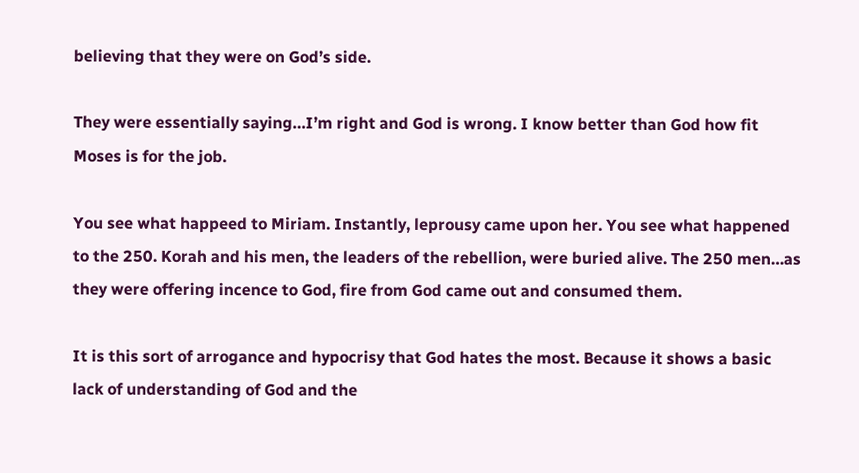believing that they were on God’s side.

They were essentially saying…I’m right and God is wrong. I know better than God how fit Moses is for the job.

You see what happeed to Miriam. Instantly, leprousy came upon her. You see what happened to the 250. Korah and his men, the leaders of the rebellion, were buried alive. The 250 men…as they were offering incence to God, fire from God came out and consumed them.

It is this sort of arrogance and hypocrisy that God hates the most. Because it shows a basic lack of understanding of God and the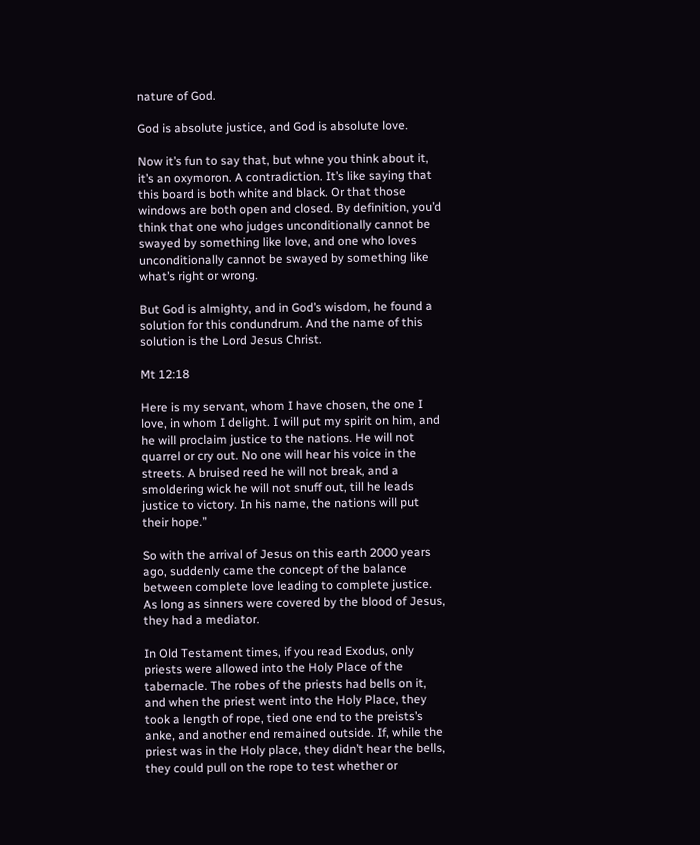nature of God.

God is absolute justice, and God is absolute love.

Now it’s fun to say that, but whne you think about it, it’s an oxymoron. A contradiction. It’s like saying that this board is both white and black. Or that those windows are both open and closed. By definition, you’d think that one who judges unconditionally cannot be swayed by something like love, and one who loves unconditionally cannot be swayed by something like what’s right or wrong.

But God is almighty, and in God’s wisdom, he found a solution for this condundrum. And the name of this solution is the Lord Jesus Christ.

Mt 12:18

Here is my servant, whom I have chosen, the one I love, in whom I delight. I will put my spirit on him, and he will proclaim justice to the nations. He will not quarrel or cry out. No one will hear his voice in the streets. A bruised reed he will not break, and a smoldering wick he will not snuff out, till he leads justice to victory. In his name, the nations will put their hope.”

So with the arrival of Jesus on this earth 2000 years ago, suddenly came the concept of the balance between complete love leading to complete justice. As long as sinners were covered by the blood of Jesus, they had a mediator.

In Old Testament times, if you read Exodus, only priests were allowed into the Holy Place of the tabernacle. The robes of the priests had bells on it, and when the priest went into the Holy Place, they took a length of rope, tied one end to the preists’s anke, and another end remained outside. If, while the priest was in the Holy place, they didn’t hear the bells, they could pull on the rope to test whether or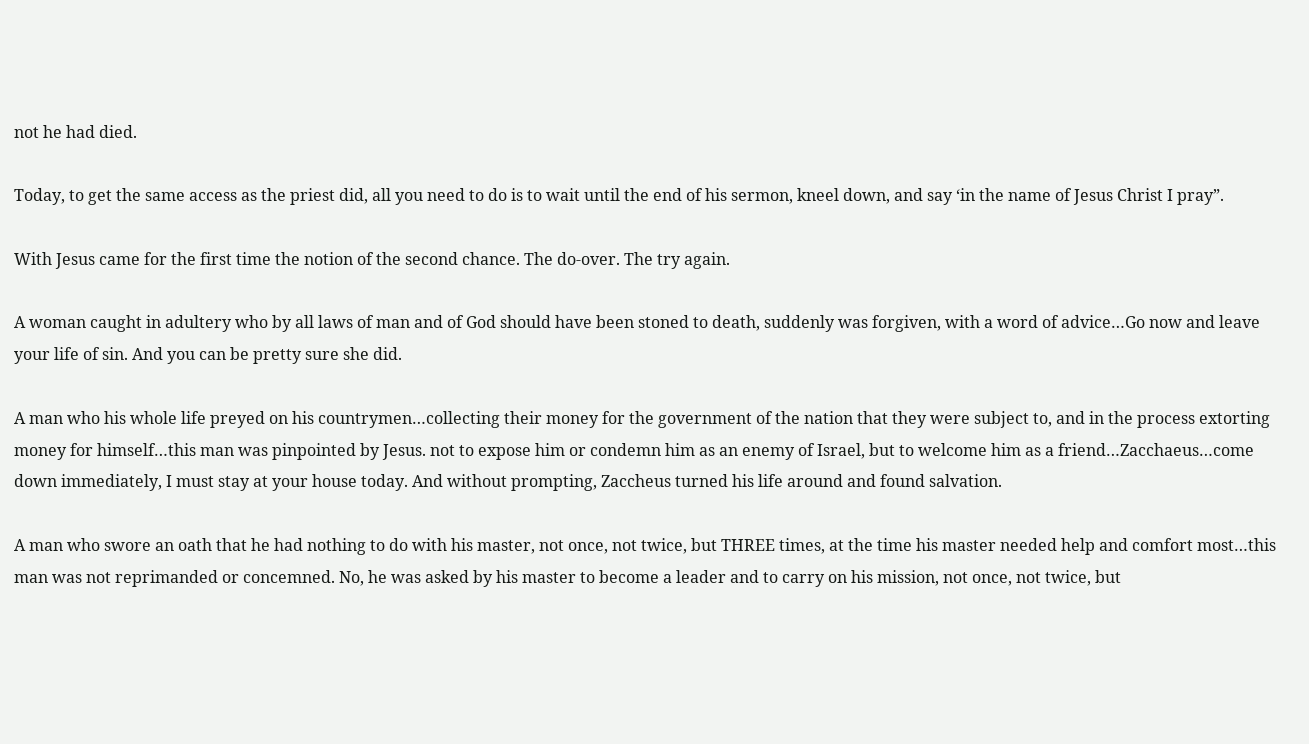not he had died.

Today, to get the same access as the priest did, all you need to do is to wait until the end of his sermon, kneel down, and say ‘in the name of Jesus Christ I pray”.

With Jesus came for the first time the notion of the second chance. The do-over. The try again.

A woman caught in adultery who by all laws of man and of God should have been stoned to death, suddenly was forgiven, with a word of advice…Go now and leave your life of sin. And you can be pretty sure she did.

A man who his whole life preyed on his countrymen…collecting their money for the government of the nation that they were subject to, and in the process extorting money for himself…this man was pinpointed by Jesus. not to expose him or condemn him as an enemy of Israel, but to welcome him as a friend…Zacchaeus…come down immediately, I must stay at your house today. And without prompting, Zaccheus turned his life around and found salvation.

A man who swore an oath that he had nothing to do with his master, not once, not twice, but THREE times, at the time his master needed help and comfort most…this man was not reprimanded or concemned. No, he was asked by his master to become a leader and to carry on his mission, not once, not twice, but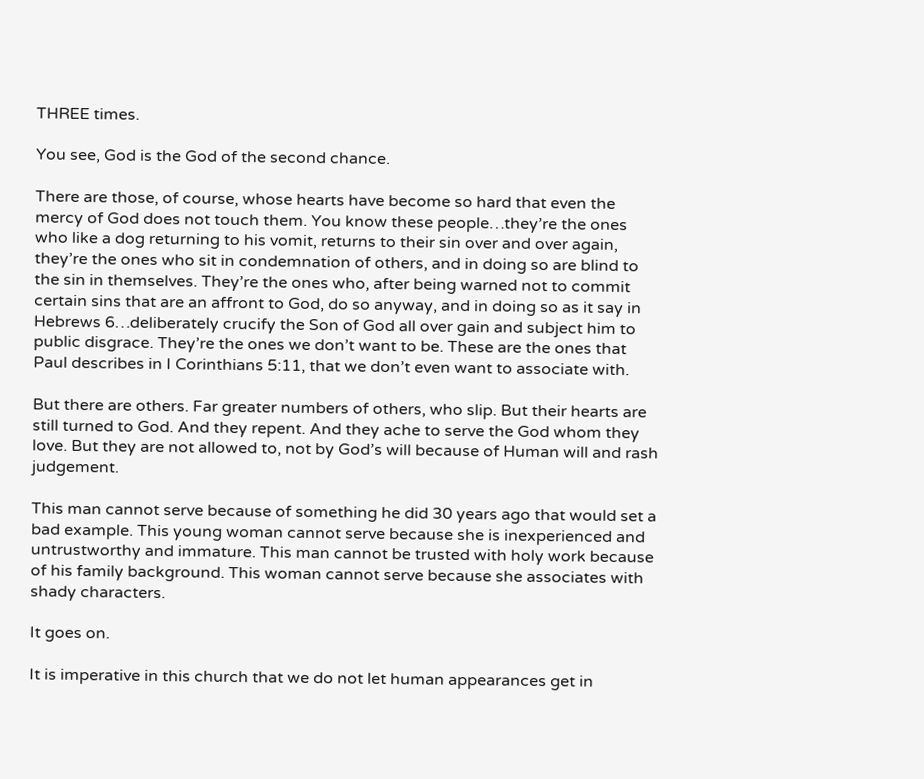THREE times.

You see, God is the God of the second chance.

There are those, of course, whose hearts have become so hard that even the mercy of God does not touch them. You know these people…they’re the ones who like a dog returning to his vomit, returns to their sin over and over again, they’re the ones who sit in condemnation of others, and in doing so are blind to the sin in themselves. They’re the ones who, after being warned not to commit certain sins that are an affront to God, do so anyway, and in doing so as it say in Hebrews 6…deliberately crucify the Son of God all over gain and subject him to public disgrace. They’re the ones we don’t want to be. These are the ones that Paul describes in I Corinthians 5:11, that we don’t even want to associate with.

But there are others. Far greater numbers of others, who slip. But their hearts are still turned to God. And they repent. And they ache to serve the God whom they love. But they are not allowed to, not by God’s will because of Human will and rash judgement.

This man cannot serve because of something he did 30 years ago that would set a bad example. This young woman cannot serve because she is inexperienced and untrustworthy and immature. This man cannot be trusted with holy work because of his family background. This woman cannot serve because she associates with shady characters.

It goes on.

It is imperative in this church that we do not let human appearances get in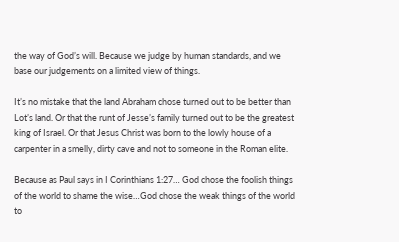the way of God’s will. Because we judge by human standards, and we base our judgements on a limited view of things.

It’s no mistake that the land Abraham chose turned out to be better than Lot’s land. Or that the runt of Jesse’s family turned out to be the greatest king of Israel. Or that Jesus Christ was born to the lowly house of a carpenter in a smelly, dirty cave and not to someone in the Roman elite.

Because as Paul says in I Corinthians 1:27… God chose the foolish things of the world to shame the wise…God chose the weak things of the world to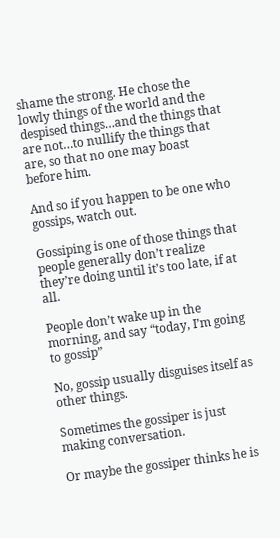shame the strong. He chose the lowly things of the world and the despised things…and the things that are not…to nullify the things that are, so that no one may boast before him.

And so if you happen to be one who gossips, watch out.

Gossiping is one of those things that people generally don’t realize they’re doing until it’s too late, if at all.

People don’t wake up in the morning, and say “today, I’m going to gossip”

No, gossip usually disguises itself as other things.

Sometimes the gossiper is just making conversation.

Or maybe the gossiper thinks he is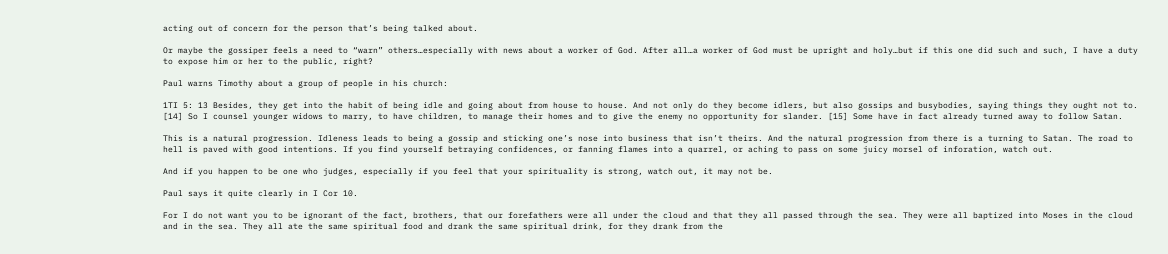acting out of concern for the person that’s being talked about.

Or maybe the gossiper feels a need to “warn” others…especially with news about a worker of God. After all…a worker of God must be upright and holy…but if this one did such and such, I have a duty to expose him or her to the public, right?

Paul warns Timothy about a group of people in his church:

1TI 5: 13 Besides, they get into the habit of being idle and going about from house to house. And not only do they become idlers, but also gossips and busybodies, saying things they ought not to. [14] So I counsel younger widows to marry, to have children, to manage their homes and to give the enemy no opportunity for slander. [15] Some have in fact already turned away to follow Satan.

This is a natural progression. Idleness leads to being a gossip and sticking one’s nose into business that isn’t theirs. And the natural progression from there is a turning to Satan. The road to hell is paved with good intentions. If you find yourself betraying confidences, or fanning flames into a quarrel, or aching to pass on some juicy morsel of inforation, watch out.

And if you happen to be one who judges, especially if you feel that your spirituality is strong, watch out, it may not be.

Paul says it quite clearly in I Cor 10.

For I do not want you to be ignorant of the fact, brothers, that our forefathers were all under the cloud and that they all passed through the sea. They were all baptized into Moses in the cloud and in the sea. They all ate the same spiritual food and drank the same spiritual drink, for they drank from the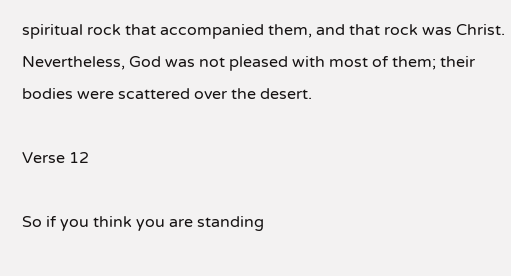spiritual rock that accompanied them, and that rock was Christ. Nevertheless, God was not pleased with most of them; their bodies were scattered over the desert.

Verse 12

So if you think you are standing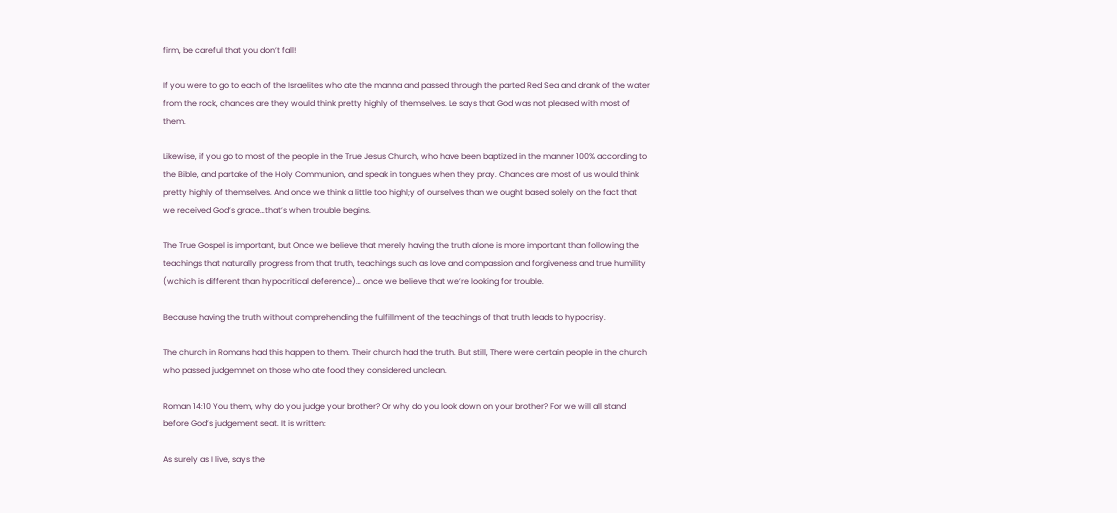firm, be careful that you don’t fall!

If you were to go to each of the Israelites who ate the manna and passed through the parted Red Sea and drank of the water from the rock, chances are they would think pretty highly of themselves. Le says that God was not pleased with most of them.

Likewise, if you go to most of the people in the True Jesus Church, who have been baptized in the manner 100% according to the Bible, and partake of the Holy Communion, and speak in tongues when they pray. Chances are most of us would think pretty highly of themselves. And once we think a little too highl;y of ourselves than we ought based solely on the fact that we received God’s grace…that’s when trouble begins.

The True Gospel is important, but Once we believe that merely having the truth alone is more important than following the teachings that naturally progress from that truth, teachings such as love and compassion and forgiveness and true humility (wchich is different than hypocritical deference)… once we believe that we’re looking for trouble.

Because having the truth without comprehending the fulfillment of the teachings of that truth leads to hypocrisy.

The church in Romans had this happen to them. Their church had the truth. But still, There were certain people in the church who passed judgemnet on those who ate food they considered unclean.

Roman 14:10 You them, why do you judge your brother? Or why do you look down on your brother? For we will all stand before God’s judgement seat. It is written:

As surely as I live, says the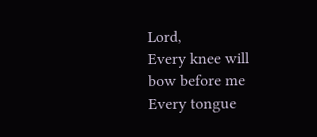Lord,
Every knee will bow before me
Every tongue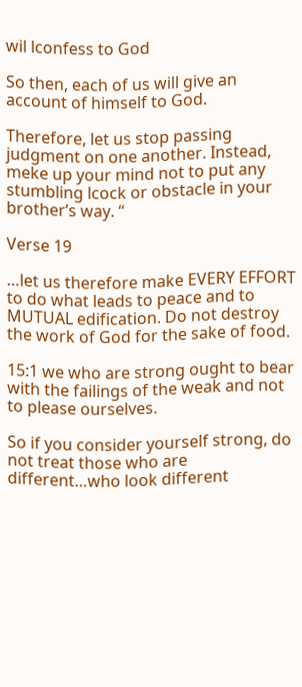wil lconfess to God

So then, each of us will give an account of himself to God.

Therefore, let us stop passing judgment on one another. Instead, meke up your mind not to put any stumbling lcock or obstacle in your brother’s way. “

Verse 19

…let us therefore make EVERY EFFORT to do what leads to peace and to MUTUAL edification. Do not destroy the work of God for the sake of food.

15:1 we who are strong ought to bear with the failings of the weak and not to please ourselves.

So if you consider yourself strong, do not treat those who are different…who look different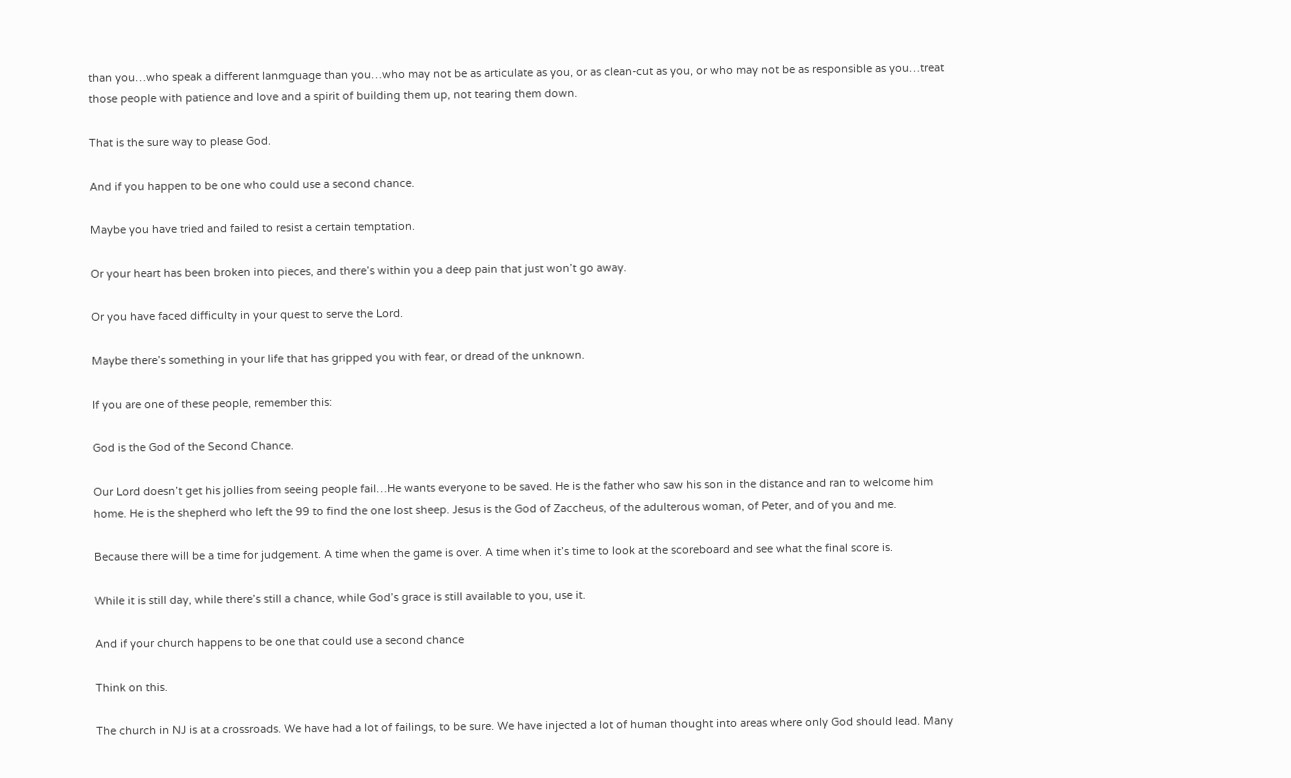than you…who speak a different lanmguage than you…who may not be as articulate as you, or as clean-cut as you, or who may not be as responsible as you…treat those people with patience and love and a spirit of building them up, not tearing them down.

That is the sure way to please God.

And if you happen to be one who could use a second chance.

Maybe you have tried and failed to resist a certain temptation.

Or your heart has been broken into pieces, and there’s within you a deep pain that just won’t go away.

Or you have faced difficulty in your quest to serve the Lord.

Maybe there’s something in your life that has gripped you with fear, or dread of the unknown.

If you are one of these people, remember this:

God is the God of the Second Chance.

Our Lord doesn’t get his jollies from seeing people fail…He wants everyone to be saved. He is the father who saw his son in the distance and ran to welcome him home. He is the shepherd who left the 99 to find the one lost sheep. Jesus is the God of Zaccheus, of the adulterous woman, of Peter, and of you and me.

Because there will be a time for judgement. A time when the game is over. A time when it’s time to look at the scoreboard and see what the final score is.

While it is still day, while there’s still a chance, while God’s grace is still available to you, use it.

And if your church happens to be one that could use a second chance

Think on this.

The church in NJ is at a crossroads. We have had a lot of failings, to be sure. We have injected a lot of human thought into areas where only God should lead. Many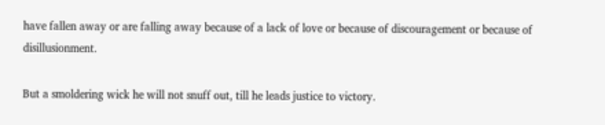have fallen away or are falling away because of a lack of love or because of discouragement or because of disillusionment.

But a smoldering wick he will not snuff out, till he leads justice to victory.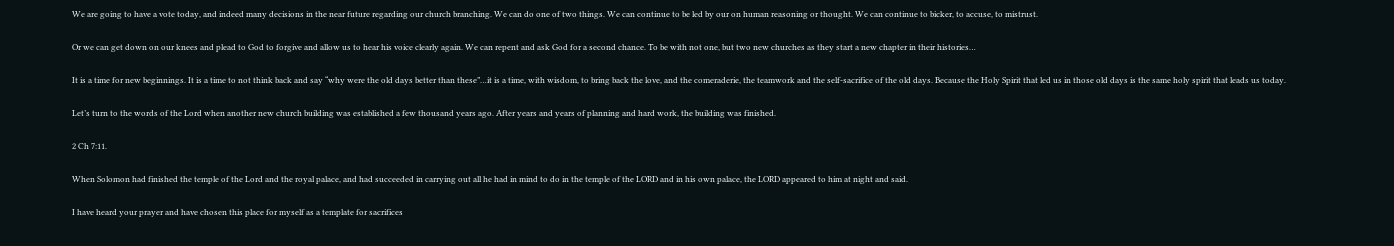We are going to have a vote today, and indeed many decisions in the near future regarding our church branching. We can do one of two things. We can continue to be led by our on human reasoning or thought. We can continue to bicker, to accuse, to mistrust.

Or we can get down on our knees and plead to God to forgive and allow us to hear his voice clearly again. We can repent and ask God for a second chance. To be with not one, but two new churches as they start a new chapter in their histories…

It is a time for new beginnings. It is a time to not think back and say “why were the old days better than these”…it is a time, with wisdom, to bring back the love, and the comeraderie, the teamwork and the self-sacrifice of the old days. Because the Holy Spirit that led us in those old days is the same holy spirit that leads us today.

Let’s turn to the words of the Lord when another new church building was established a few thousand years ago. After years and years of planning and hard work, the building was finished.

2 Ch 7:11.

When Solomon had finished the temple of the Lord and the royal palace, and had succeeded in carrying out all he had in mind to do in the temple of the LORD and in his own palace, the LORD appeared to him at night and said.

I have heard your prayer and have chosen this place for myself as a template for sacrifices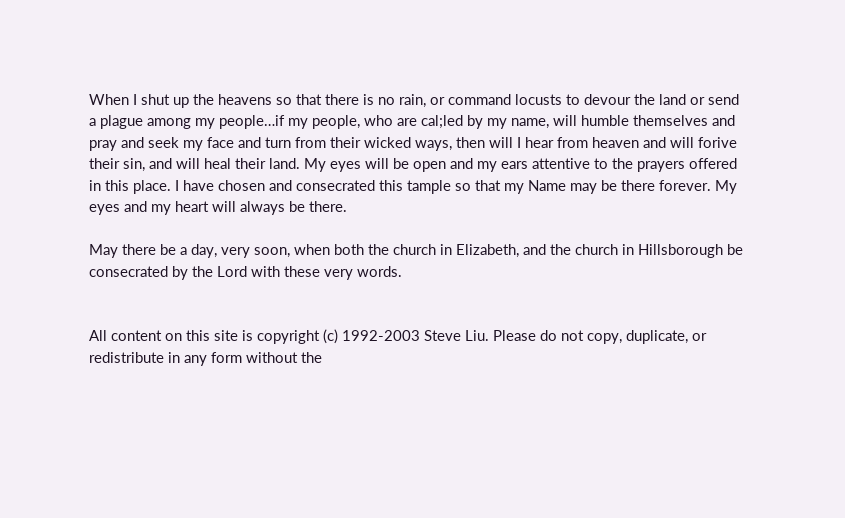When I shut up the heavens so that there is no rain, or command locusts to devour the land or send a plague among my people…if my people, who are cal;led by my name, will humble themselves and pray and seek my face and turn from their wicked ways, then will I hear from heaven and will forive their sin, and will heal their land. My eyes will be open and my ears attentive to the prayers offered in this place. I have chosen and consecrated this tample so that my Name may be there forever. My eyes and my heart will always be there.

May there be a day, very soon, when both the church in Elizabeth, and the church in Hillsborough be consecrated by the Lord with these very words.


All content on this site is copyright (c) 1992-2003 Steve Liu. Please do not copy, duplicate, or redistribute in any form without the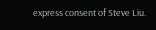express consent of Steve Liu.